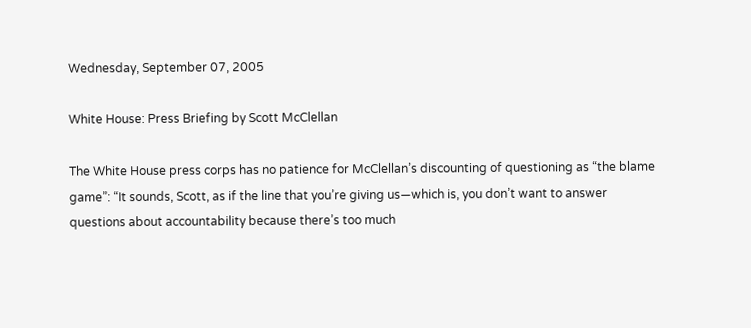Wednesday, September 07, 2005

White House: Press Briefing by Scott McClellan

The White House press corps has no patience for McClellan’s discounting of questioning as “the blame game”: “It sounds, Scott, as if the line that you’re giving us—which is, you don’t want to answer questions about accountability because there’s too much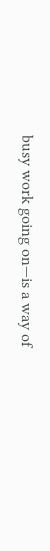busy work going on—is a way of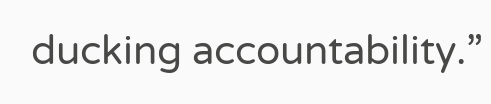ducking accountability.”